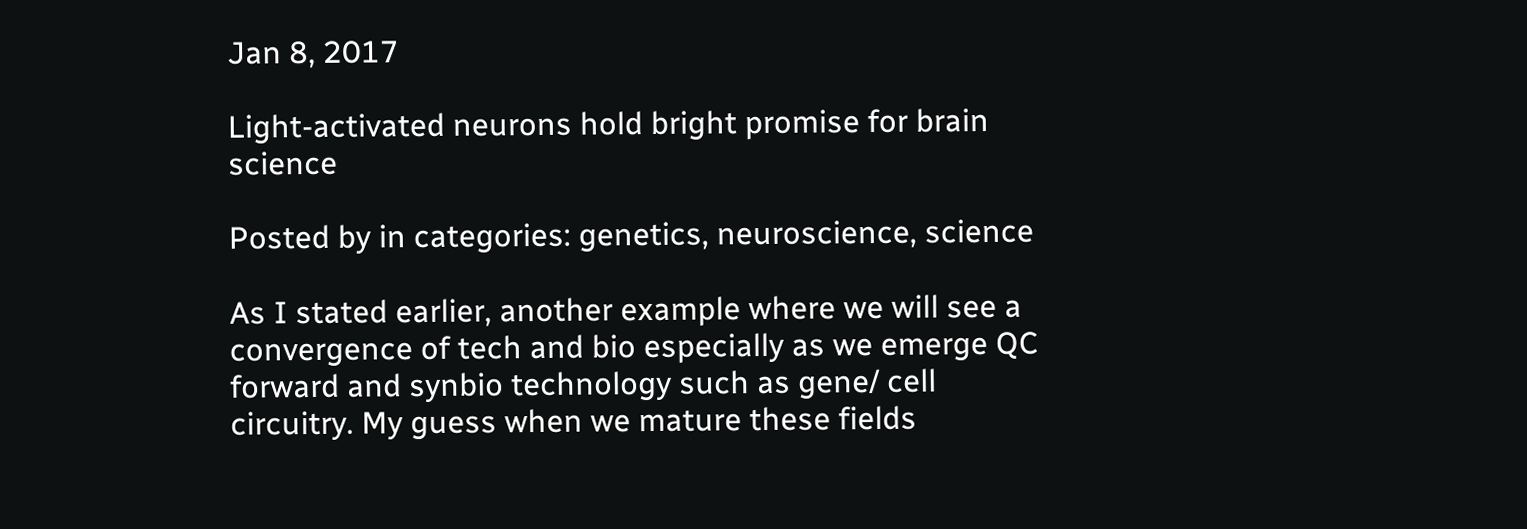Jan 8, 2017

Light-activated neurons hold bright promise for brain science

Posted by in categories: genetics, neuroscience, science

As I stated earlier, another example where we will see a convergence of tech and bio especially as we emerge QC forward and synbio technology such as gene/ cell circuitry. My guess when we mature these fields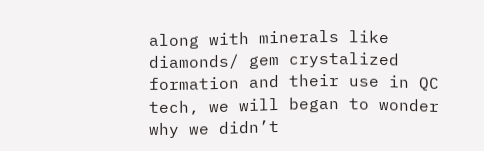along with minerals like diamonds/ gem crystalized formation and their use in QC tech, we will began to wonder why we didn’t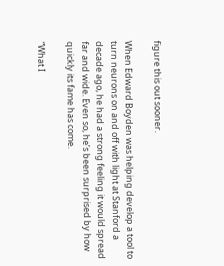figure this out sooner.

When Edward Boyden was helping develop a tool to turn neurons on and off with light at Stanford a decade ago, he had a strong feeling it would spread far and wide. Even so, he’s been surprised by how quickly its fame has come.

“What I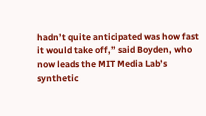hadn’t quite anticipated was how fast it would take off,” said Boyden, who now leads the MIT Media Lab’s synthetic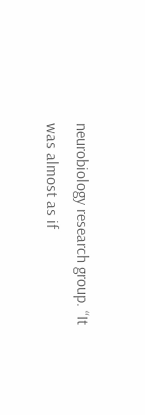neurobiology research group. “It was almost as if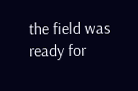the field was ready for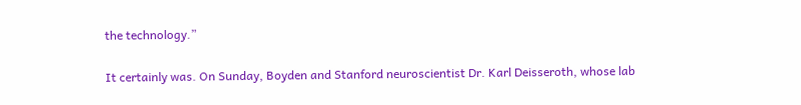the technology.”

It certainly was. On Sunday, Boyden and Stanford neuroscientist Dr. Karl Deisseroth, whose lab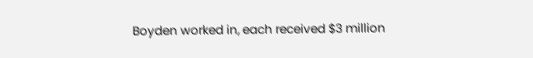Boyden worked in, each received $3 million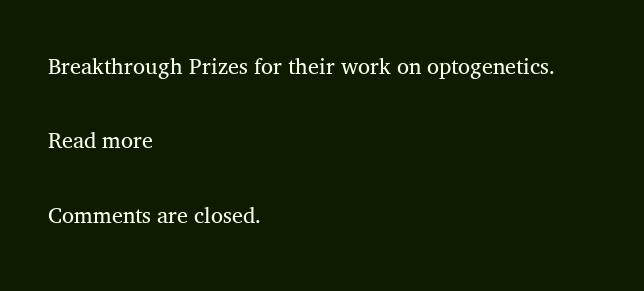Breakthrough Prizes for their work on optogenetics.

Read more

Comments are closed.